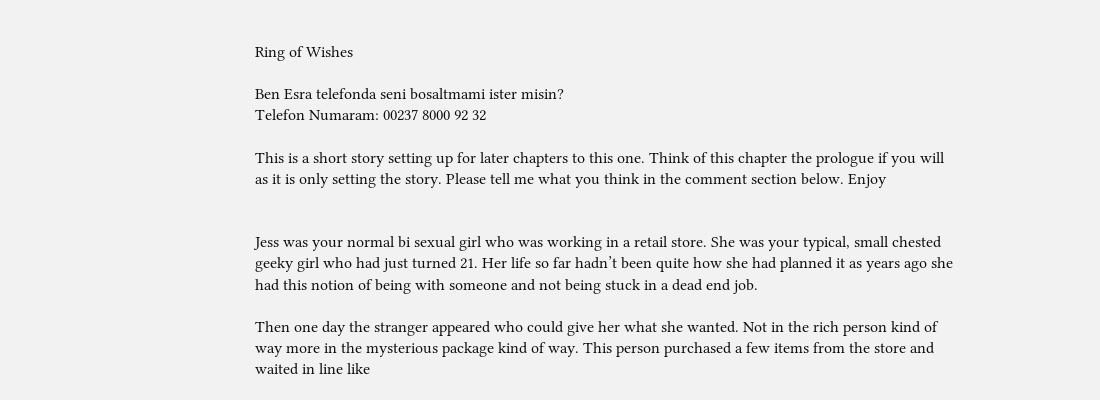Ring of Wishes

Ben Esra telefonda seni bosaltmami ister misin?
Telefon Numaram: 00237 8000 92 32

This is a short story setting up for later chapters to this one. Think of this chapter the prologue if you will as it is only setting the story. Please tell me what you think in the comment section below. Enjoy


Jess was your normal bi sexual girl who was working in a retail store. She was your typical, small chested geeky girl who had just turned 21. Her life so far hadn’t been quite how she had planned it as years ago she had this notion of being with someone and not being stuck in a dead end job.

Then one day the stranger appeared who could give her what she wanted. Not in the rich person kind of way more in the mysterious package kind of way. This person purchased a few items from the store and waited in line like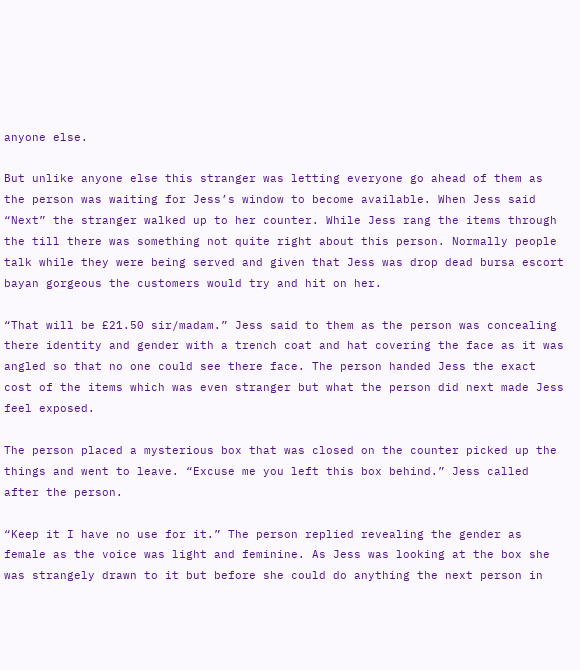anyone else.

But unlike anyone else this stranger was letting everyone go ahead of them as the person was waiting for Jess’s window to become available. When Jess said “Next” the stranger walked up to her counter. While Jess rang the items through the till there was something not quite right about this person. Normally people talk while they were being served and given that Jess was drop dead bursa escort bayan gorgeous the customers would try and hit on her.

“That will be £21.50 sir/madam.” Jess said to them as the person was concealing there identity and gender with a trench coat and hat covering the face as it was angled so that no one could see there face. The person handed Jess the exact cost of the items which was even stranger but what the person did next made Jess feel exposed.

The person placed a mysterious box that was closed on the counter picked up the things and went to leave. “Excuse me you left this box behind.” Jess called after the person.

“Keep it I have no use for it.” The person replied revealing the gender as female as the voice was light and feminine. As Jess was looking at the box she was strangely drawn to it but before she could do anything the next person in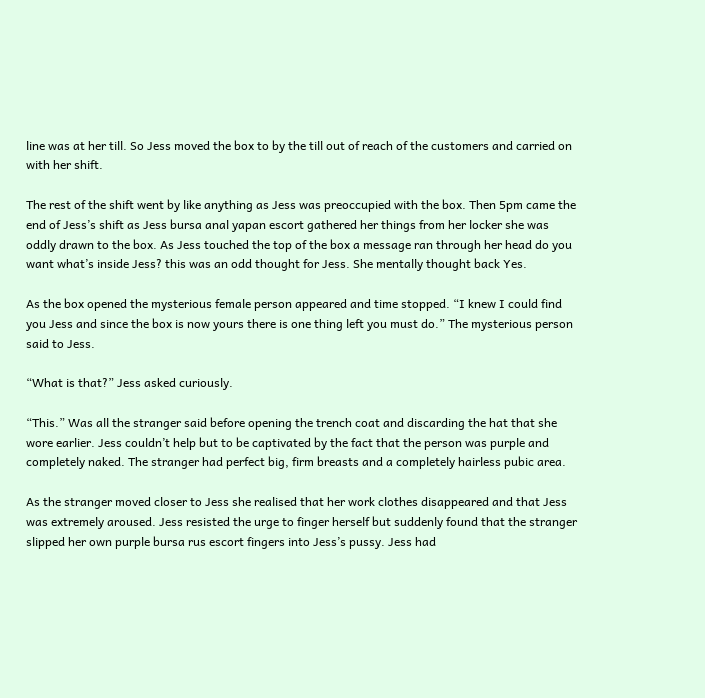line was at her till. So Jess moved the box to by the till out of reach of the customers and carried on with her shift.

The rest of the shift went by like anything as Jess was preoccupied with the box. Then 5pm came the end of Jess’s shift as Jess bursa anal yapan escort gathered her things from her locker she was oddly drawn to the box. As Jess touched the top of the box a message ran through her head do you want what’s inside Jess? this was an odd thought for Jess. She mentally thought back Yes.

As the box opened the mysterious female person appeared and time stopped. “I knew I could find you Jess and since the box is now yours there is one thing left you must do.” The mysterious person said to Jess.

“What is that?” Jess asked curiously.

“This.” Was all the stranger said before opening the trench coat and discarding the hat that she wore earlier. Jess couldn’t help but to be captivated by the fact that the person was purple and completely naked. The stranger had perfect big, firm breasts and a completely hairless pubic area.

As the stranger moved closer to Jess she realised that her work clothes disappeared and that Jess was extremely aroused. Jess resisted the urge to finger herself but suddenly found that the stranger slipped her own purple bursa rus escort fingers into Jess’s pussy. Jess had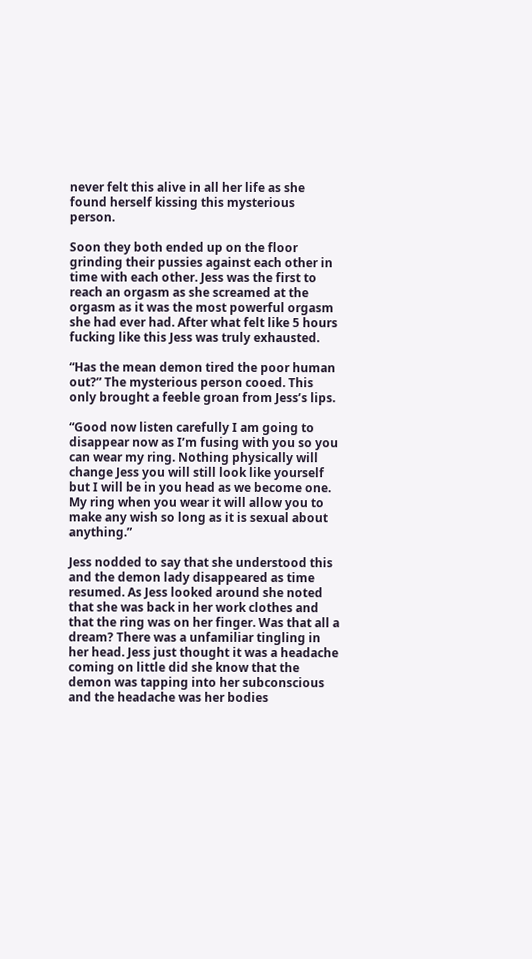never felt this alive in all her life as she found herself kissing this mysterious person.

Soon they both ended up on the floor grinding their pussies against each other in time with each other. Jess was the first to reach an orgasm as she screamed at the orgasm as it was the most powerful orgasm she had ever had. After what felt like 5 hours fucking like this Jess was truly exhausted.

“Has the mean demon tired the poor human out?” The mysterious person cooed. This only brought a feeble groan from Jess’s lips.

“Good now listen carefully I am going to disappear now as I’m fusing with you so you can wear my ring. Nothing physically will change Jess you will still look like yourself but I will be in you head as we become one. My ring when you wear it will allow you to make any wish so long as it is sexual about anything.”

Jess nodded to say that she understood this and the demon lady disappeared as time resumed. As Jess looked around she noted that she was back in her work clothes and that the ring was on her finger. Was that all a dream? There was a unfamiliar tingling in her head. Jess just thought it was a headache coming on little did she know that the demon was tapping into her subconscious and the headache was her bodies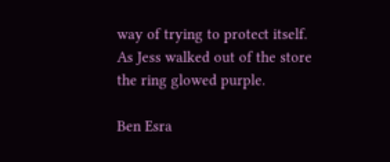way of trying to protect itself. As Jess walked out of the store the ring glowed purple.

Ben Esra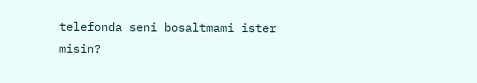telefonda seni bosaltmami ister misin?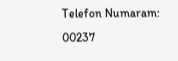Telefon Numaram: 00237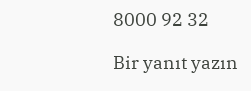8000 92 32

Bir yanıt yazın